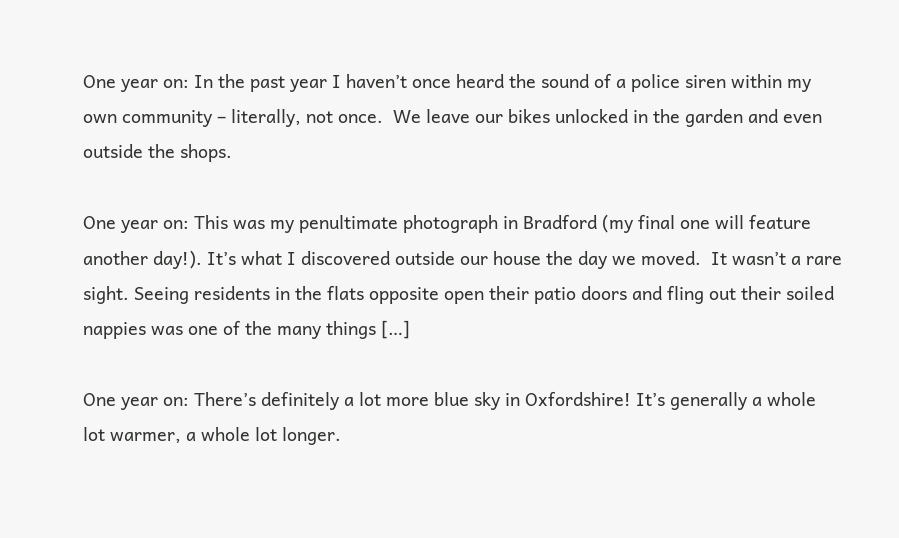One year on: In the past year I haven’t once heard the sound of a police siren within my own community – literally, not once.  We leave our bikes unlocked in the garden and even outside the shops.

One year on: This was my penultimate photograph in Bradford (my final one will feature another day!). It’s what I discovered outside our house the day we moved.  It wasn’t a rare sight. Seeing residents in the flats opposite open their patio doors and fling out their soiled nappies was one of the many things […]

One year on: There’s definitely a lot more blue sky in Oxfordshire! It’s generally a whole lot warmer, a whole lot longer.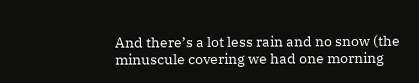And there’s a lot less rain and no snow (the minuscule covering we had one morning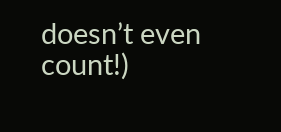doesn’t even count!)